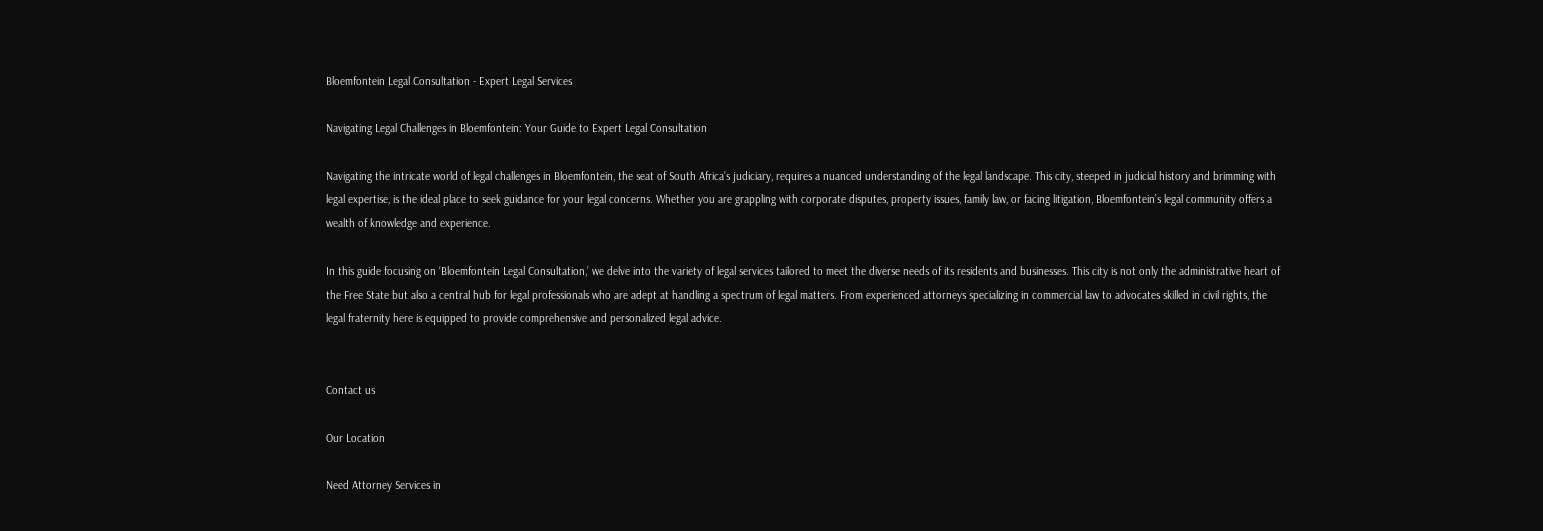Bloemfontein Legal Consultation - Expert Legal Services

Navigating Legal Challenges in Bloemfontein: Your Guide to Expert Legal Consultation

Navigating the intricate world of legal challenges in Bloemfontein, the seat of South Africa’s judiciary, requires a nuanced understanding of the legal landscape. This city, steeped in judicial history and brimming with legal expertise, is the ideal place to seek guidance for your legal concerns. Whether you are grappling with corporate disputes, property issues, family law, or facing litigation, Bloemfontein’s legal community offers a wealth of knowledge and experience.

In this guide focusing on ‘Bloemfontein Legal Consultation,’ we delve into the variety of legal services tailored to meet the diverse needs of its residents and businesses. This city is not only the administrative heart of the Free State but also a central hub for legal professionals who are adept at handling a spectrum of legal matters. From experienced attorneys specializing in commercial law to advocates skilled in civil rights, the legal fraternity here is equipped to provide comprehensive and personalized legal advice.


Contact us

Our Location

Need Attorney Services in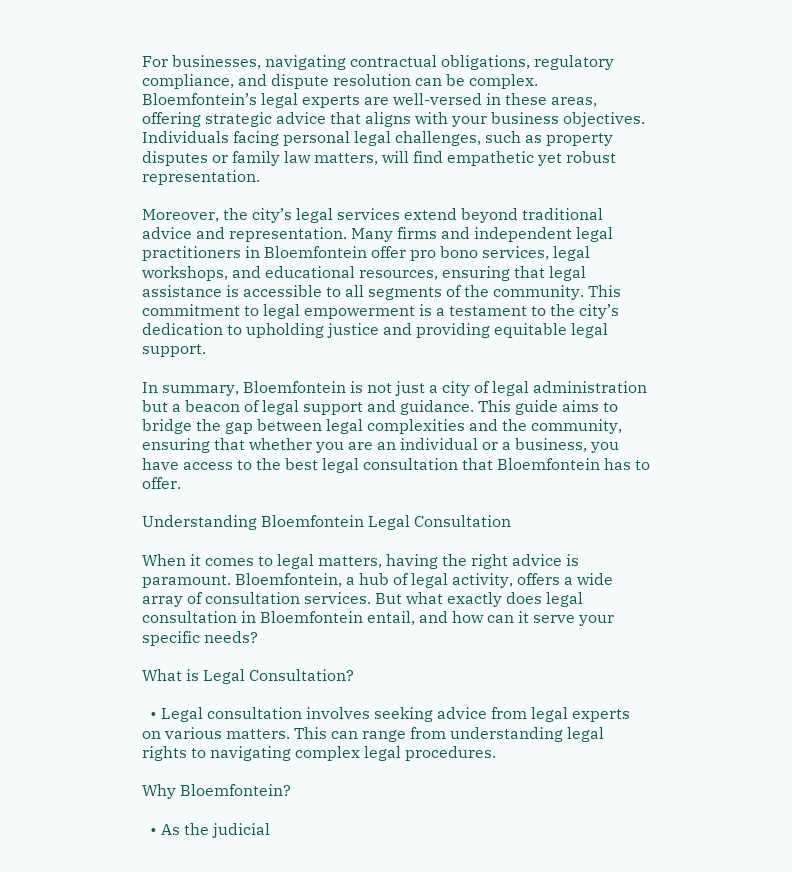For businesses, navigating contractual obligations, regulatory compliance, and dispute resolution can be complex. Bloemfontein’s legal experts are well-versed in these areas, offering strategic advice that aligns with your business objectives. Individuals facing personal legal challenges, such as property disputes or family law matters, will find empathetic yet robust representation.

Moreover, the city’s legal services extend beyond traditional advice and representation. Many firms and independent legal practitioners in Bloemfontein offer pro bono services, legal workshops, and educational resources, ensuring that legal assistance is accessible to all segments of the community. This commitment to legal empowerment is a testament to the city’s dedication to upholding justice and providing equitable legal support.

In summary, Bloemfontein is not just a city of legal administration but a beacon of legal support and guidance. This guide aims to bridge the gap between legal complexities and the community, ensuring that whether you are an individual or a business, you have access to the best legal consultation that Bloemfontein has to offer.

Understanding Bloemfontein Legal Consultation

When it comes to legal matters, having the right advice is paramount. Bloemfontein, a hub of legal activity, offers a wide array of consultation services. But what exactly does legal consultation in Bloemfontein entail, and how can it serve your specific needs?

What is Legal Consultation?

  • Legal consultation involves seeking advice from legal experts on various matters. This can range from understanding legal rights to navigating complex legal procedures.

Why Bloemfontein?

  • As the judicial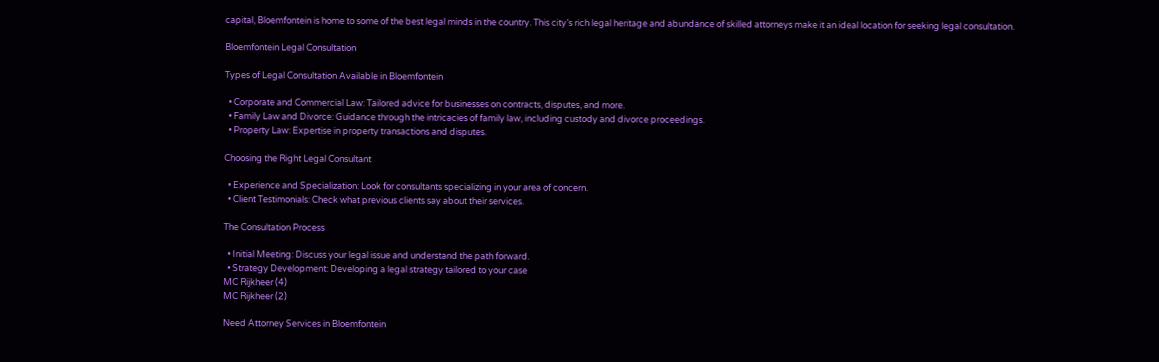capital, Bloemfontein is home to some of the best legal minds in the country. This city’s rich legal heritage and abundance of skilled attorneys make it an ideal location for seeking legal consultation.

Bloemfontein Legal Consultation

Types of Legal Consultation Available in Bloemfontein

  • Corporate and Commercial Law: Tailored advice for businesses on contracts, disputes, and more.
  • Family Law and Divorce: Guidance through the intricacies of family law, including custody and divorce proceedings.
  • Property Law: Expertise in property transactions and disputes.

Choosing the Right Legal Consultant

  • Experience and Specialization: Look for consultants specializing in your area of concern.
  • Client Testimonials: Check what previous clients say about their services.

The Consultation Process

  • Initial Meeting: Discuss your legal issue and understand the path forward.
  • Strategy Development: Developing a legal strategy tailored to your case
MC Rijkheer (4)
MC Rijkheer (2)

Need Attorney Services in Bloemfontein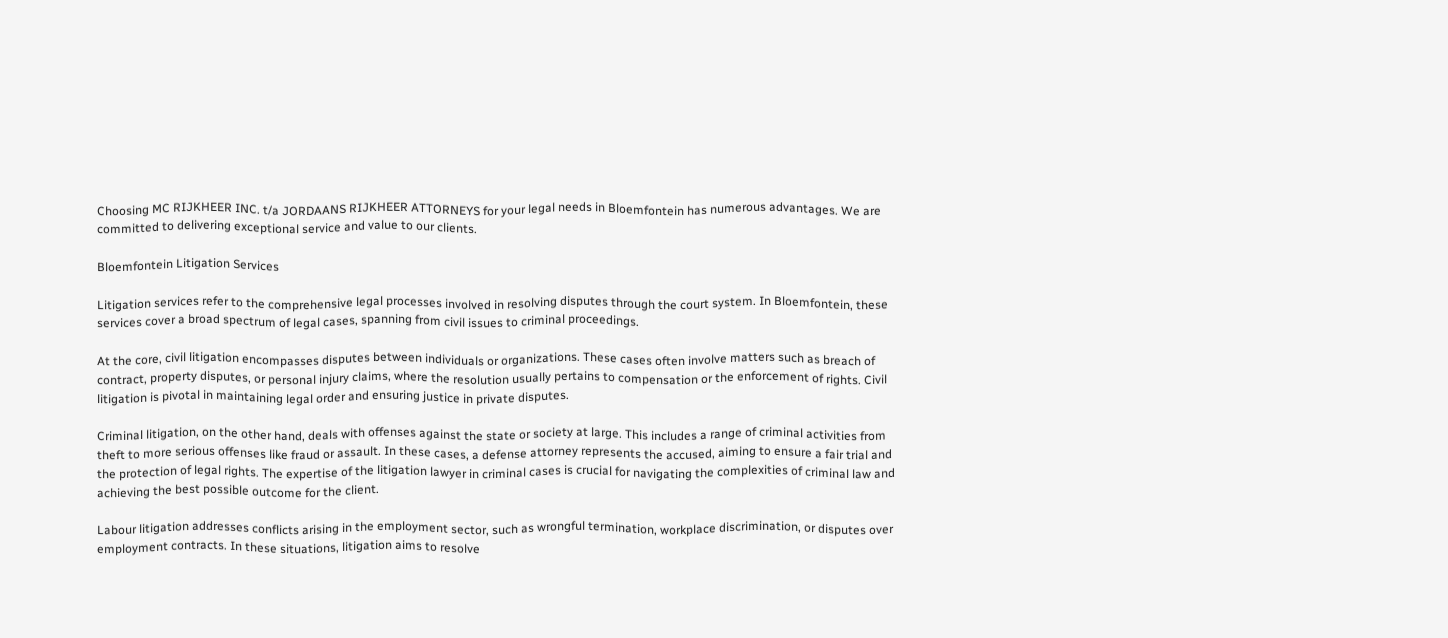Choosing MC RIJKHEER INC. t/a JORDAANS RIJKHEER ATTORNEYS for your legal needs in Bloemfontein has numerous advantages. We are committed to delivering exceptional service and value to our clients.

Bloemfontein Litigation Services

Litigation services refer to the comprehensive legal processes involved in resolving disputes through the court system. In Bloemfontein, these services cover a broad spectrum of legal cases, spanning from civil issues to criminal proceedings.

At the core, civil litigation encompasses disputes between individuals or organizations. These cases often involve matters such as breach of contract, property disputes, or personal injury claims, where the resolution usually pertains to compensation or the enforcement of rights. Civil litigation is pivotal in maintaining legal order and ensuring justice in private disputes.

Criminal litigation, on the other hand, deals with offenses against the state or society at large. This includes a range of criminal activities from theft to more serious offenses like fraud or assault. In these cases, a defense attorney represents the accused, aiming to ensure a fair trial and the protection of legal rights. The expertise of the litigation lawyer in criminal cases is crucial for navigating the complexities of criminal law and achieving the best possible outcome for the client.

Labour litigation addresses conflicts arising in the employment sector, such as wrongful termination, workplace discrimination, or disputes over employment contracts. In these situations, litigation aims to resolve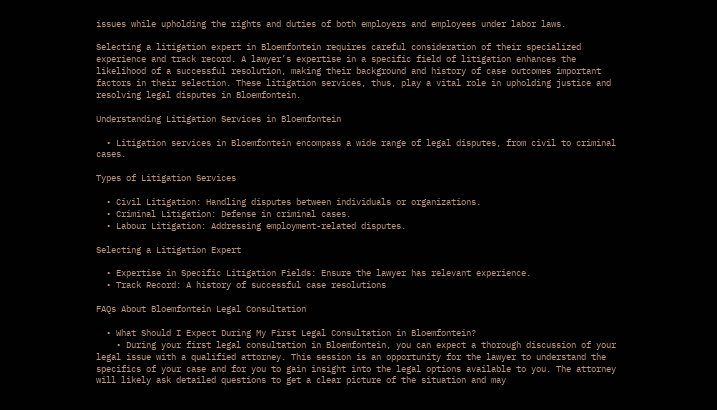issues while upholding the rights and duties of both employers and employees under labor laws.

Selecting a litigation expert in Bloemfontein requires careful consideration of their specialized experience and track record. A lawyer’s expertise in a specific field of litigation enhances the likelihood of a successful resolution, making their background and history of case outcomes important factors in their selection. These litigation services, thus, play a vital role in upholding justice and resolving legal disputes in Bloemfontein.

Understanding Litigation Services in Bloemfontein

  • Litigation services in Bloemfontein encompass a wide range of legal disputes, from civil to criminal cases.

Types of Litigation Services

  • Civil Litigation: Handling disputes between individuals or organizations.
  • Criminal Litigation: Defense in criminal cases.
  • Labour Litigation: Addressing employment-related disputes.

Selecting a Litigation Expert

  • Expertise in Specific Litigation Fields: Ensure the lawyer has relevant experience.
  • Track Record: A history of successful case resolutions

FAQs About Bloemfontein Legal Consultation

  • What Should I Expect During My First Legal Consultation in Bloemfontein?
    • During your first legal consultation in Bloemfontein, you can expect a thorough discussion of your legal issue with a qualified attorney. This session is an opportunity for the lawyer to understand the specifics of your case and for you to gain insight into the legal options available to you. The attorney will likely ask detailed questions to get a clear picture of the situation and may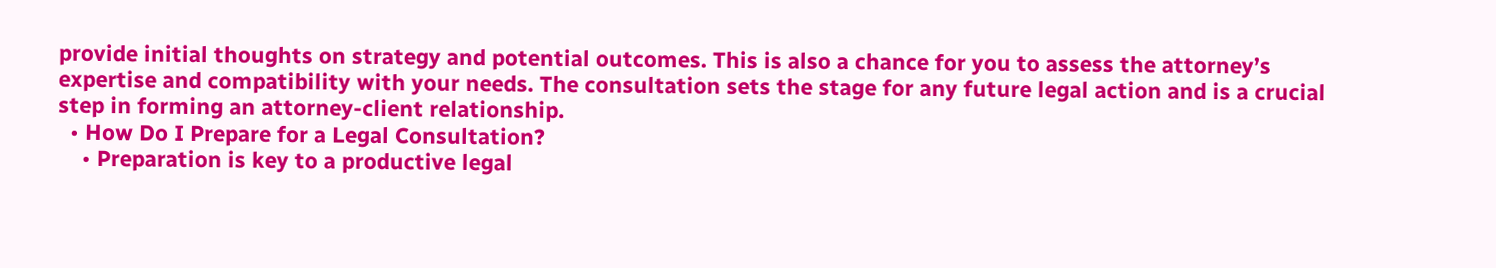provide initial thoughts on strategy and potential outcomes. This is also a chance for you to assess the attorney’s expertise and compatibility with your needs. The consultation sets the stage for any future legal action and is a crucial step in forming an attorney-client relationship.
  • How Do I Prepare for a Legal Consultation?
    • Preparation is key to a productive legal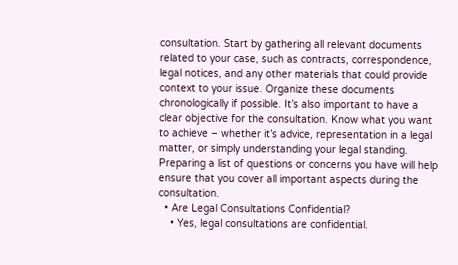consultation. Start by gathering all relevant documents related to your case, such as contracts, correspondence, legal notices, and any other materials that could provide context to your issue. Organize these documents chronologically if possible. It’s also important to have a clear objective for the consultation. Know what you want to achieve – whether it’s advice, representation in a legal matter, or simply understanding your legal standing. Preparing a list of questions or concerns you have will help ensure that you cover all important aspects during the consultation.
  • Are Legal Consultations Confidential?
    • Yes, legal consultations are confidential.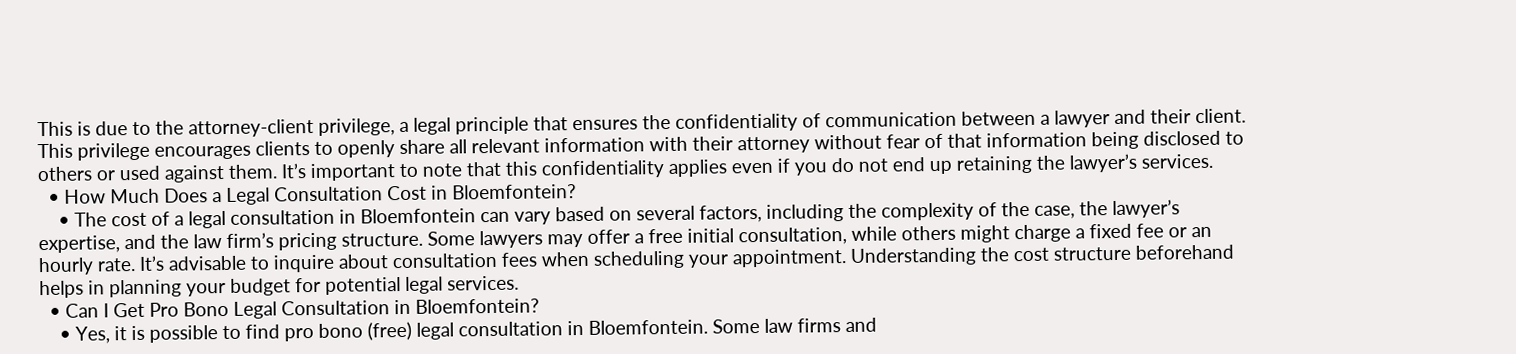This is due to the attorney-client privilege, a legal principle that ensures the confidentiality of communication between a lawyer and their client. This privilege encourages clients to openly share all relevant information with their attorney without fear of that information being disclosed to others or used against them. It’s important to note that this confidentiality applies even if you do not end up retaining the lawyer’s services.
  • How Much Does a Legal Consultation Cost in Bloemfontein?
    • The cost of a legal consultation in Bloemfontein can vary based on several factors, including the complexity of the case, the lawyer’s expertise, and the law firm’s pricing structure. Some lawyers may offer a free initial consultation, while others might charge a fixed fee or an hourly rate. It’s advisable to inquire about consultation fees when scheduling your appointment. Understanding the cost structure beforehand helps in planning your budget for potential legal services.
  • Can I Get Pro Bono Legal Consultation in Bloemfontein?
    • Yes, it is possible to find pro bono (free) legal consultation in Bloemfontein. Some law firms and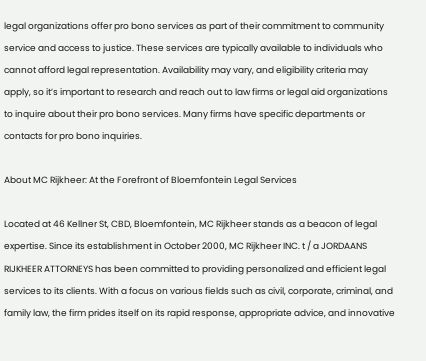legal organizations offer pro bono services as part of their commitment to community service and access to justice. These services are typically available to individuals who cannot afford legal representation. Availability may vary, and eligibility criteria may apply, so it’s important to research and reach out to law firms or legal aid organizations to inquire about their pro bono services. Many firms have specific departments or contacts for pro bono inquiries.

About MC Rijkheer: At the Forefront of Bloemfontein Legal Services

Located at 46 Kellner St, CBD, Bloemfontein, MC Rijkheer stands as a beacon of legal expertise. Since its establishment in October 2000, MC Rijkheer INC. t / a JORDAANS RIJKHEER ATTORNEYS has been committed to providing personalized and efficient legal services to its clients. With a focus on various fields such as civil, corporate, criminal, and family law, the firm prides itself on its rapid response, appropriate advice, and innovative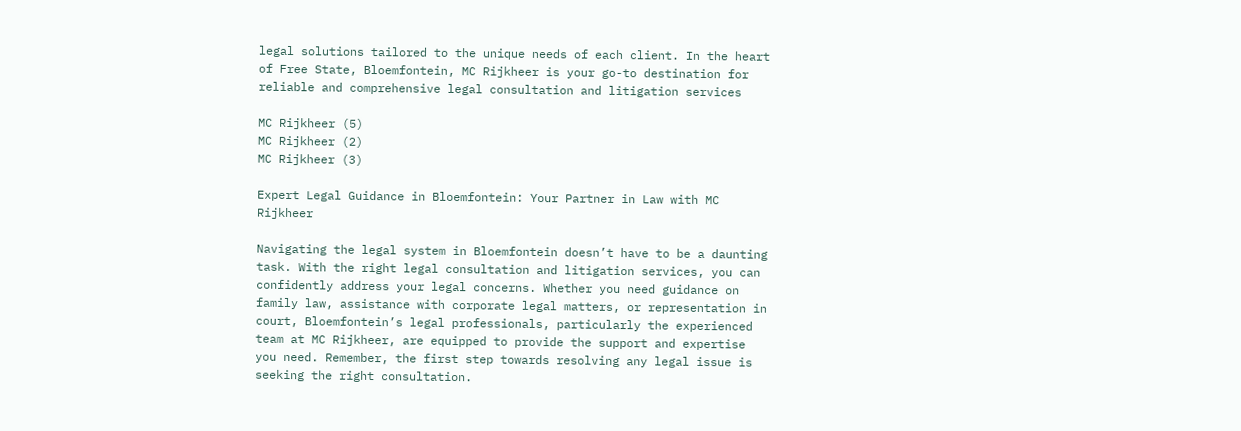legal solutions tailored to the unique needs of each client. In the heart of Free State, Bloemfontein, MC Rijkheer is your go-to destination for reliable and comprehensive legal consultation and litigation services

MC Rijkheer (5)
MC Rijkheer (2)
MC Rijkheer (3)

Expert Legal Guidance in Bloemfontein: Your Partner in Law with MC Rijkheer

Navigating the legal system in Bloemfontein doesn’t have to be a daunting task. With the right legal consultation and litigation services, you can confidently address your legal concerns. Whether you need guidance on family law, assistance with corporate legal matters, or representation in court, Bloemfontein’s legal professionals, particularly the experienced team at MC Rijkheer, are equipped to provide the support and expertise you need. Remember, the first step towards resolving any legal issue is seeking the right consultation.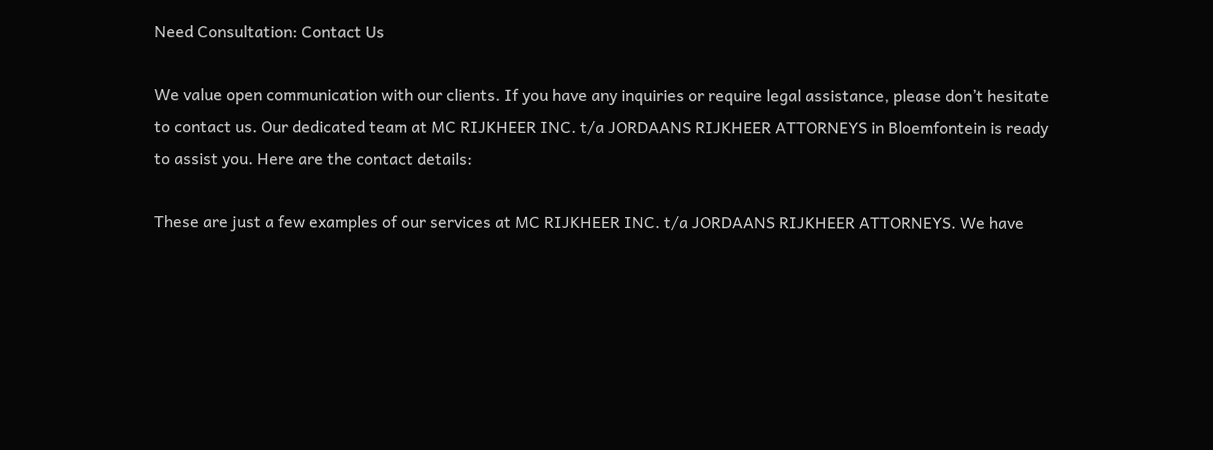Need Consultation: Contact Us

We value open communication with our clients. If you have any inquiries or require legal assistance, please don’t hesitate to contact us. Our dedicated team at MC RIJKHEER INC. t/a JORDAANS RIJKHEER ATTORNEYS in Bloemfontein is ready to assist you. Here are the contact details:

These are just a few examples of our services at MC RIJKHEER INC. t/a JORDAANS RIJKHEER ATTORNEYS. We have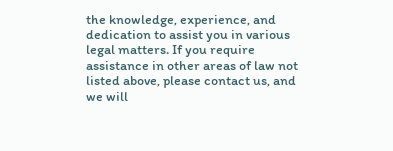the knowledge, experience, and dedication to assist you in various legal matters. If you require assistance in other areas of law not listed above, please contact us, and we will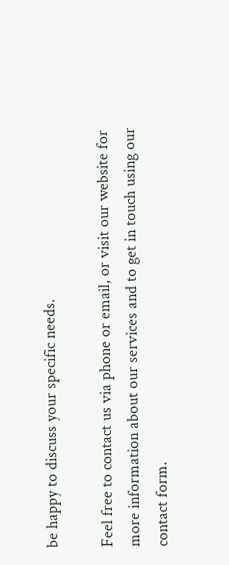be happy to discuss your specific needs.

Feel free to contact us via phone or email, or visit our website for more information about our services and to get in touch using our contact form.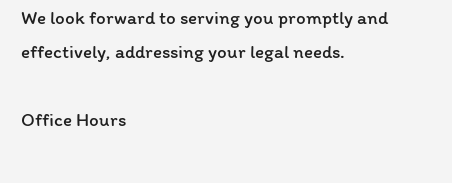We look forward to serving you promptly and effectively, addressing your legal needs.

Office Hours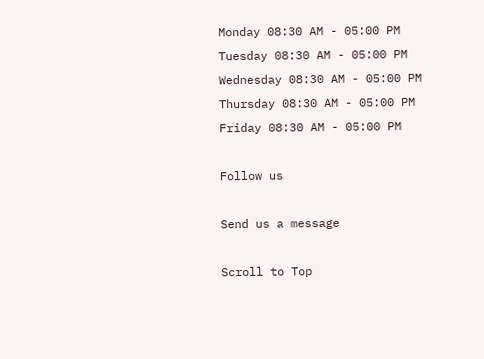Monday 08:30 AM - 05:00 PM
Tuesday 08:30 AM - 05:00 PM
Wednesday 08:30 AM - 05:00 PM
Thursday 08:30 AM - 05:00 PM
Friday 08:30 AM - 05:00 PM

Follow us

Send us a message

Scroll to Top